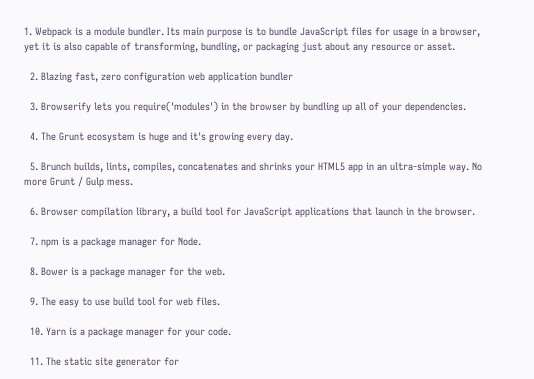1. Webpack is a module bundler. Its main purpose is to bundle JavaScript files for usage in a browser, yet it is also capable of transforming, bundling, or packaging just about any resource or asset.

  2. Blazing fast, zero configuration web application bundler

  3. Browserify lets you require('modules') in the browser by bundling up all of your dependencies.

  4. The Grunt ecosystem is huge and it's growing every day.

  5. Brunch builds, lints, compiles, concatenates and shrinks your HTML5 app in an ultra-simple way. No more Grunt / Gulp mess.

  6. Browser compilation library, a build tool for JavaScript applications that launch in the browser.

  7. npm is a package manager for Node.

  8. Bower is a package manager for the web.

  9. The easy to use build tool for web files.

  10. Yarn is a package manager for your code.

  11. The static site generator for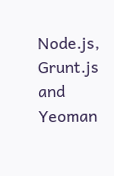Node.js, Grunt.js and Yeoman